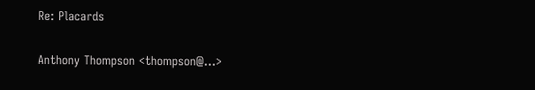Re: Placards

Anthony Thompson <thompson@...>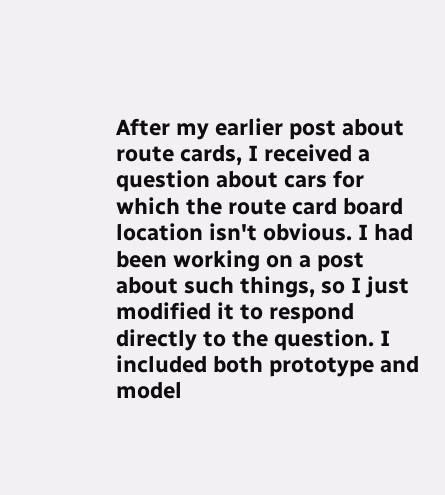After my earlier post about route cards, I received a question about cars for which the route card board location isn't obvious. I had been working on a post about such things, so I just modified it to respond directly to the question. I included both prototype and model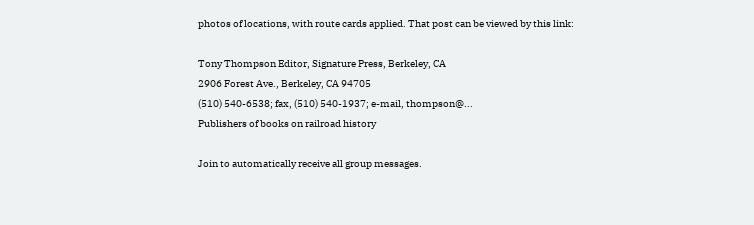photos of locations, with route cards applied. That post can be viewed by this link:

Tony Thompson Editor, Signature Press, Berkeley, CA
2906 Forest Ave., Berkeley, CA 94705
(510) 540-6538; fax, (510) 540-1937; e-mail, thompson@...
Publishers of books on railroad history

Join to automatically receive all group messages.